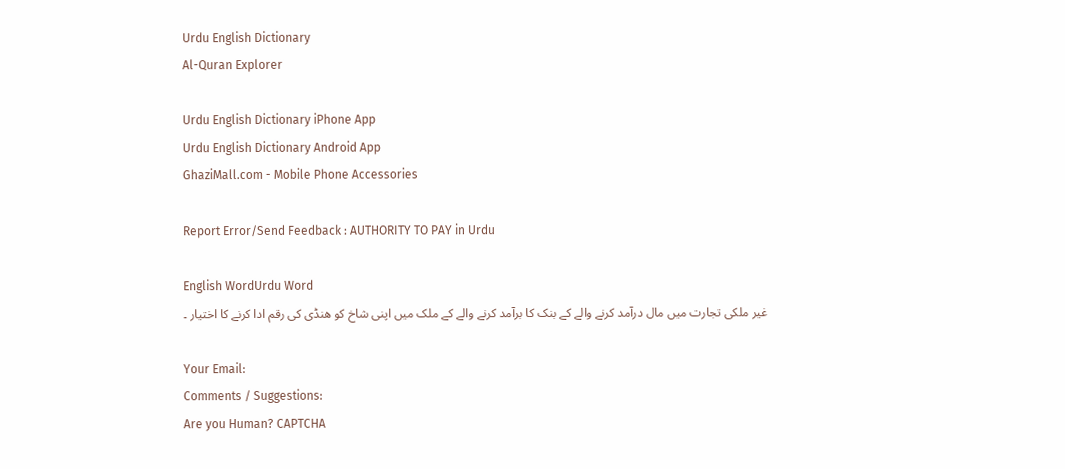Urdu English Dictionary
Al-Quran Explorer

Urdu English Dictionary iPhone App
Urdu English Dictionary Android App
GhaziMall.com - Mobile Phone Accessories

Report Error/Send Feedback : AUTHORITY TO PAY in Urdu

English WordUrdu Word
غیر ملکی تجارت میں مال درآمد کرنے والے کے بنک کا برآمد کرنے والے کے ملک میں اپنی شاخ کو ھنڈی کی رقم ادا کرنے کا اختیار ۔

Your Email:
Comments / Suggestions:
Are you Human? CAPTCHA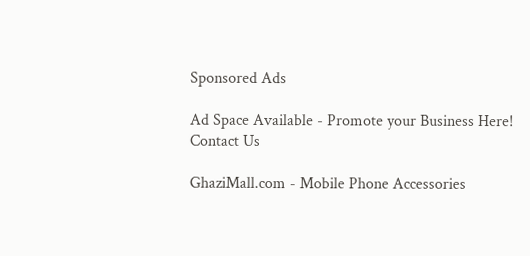Sponsored Ads

Ad Space Available - Promote your Business Here!
Contact Us

GhaziMall.com - Mobile Phone Accessories